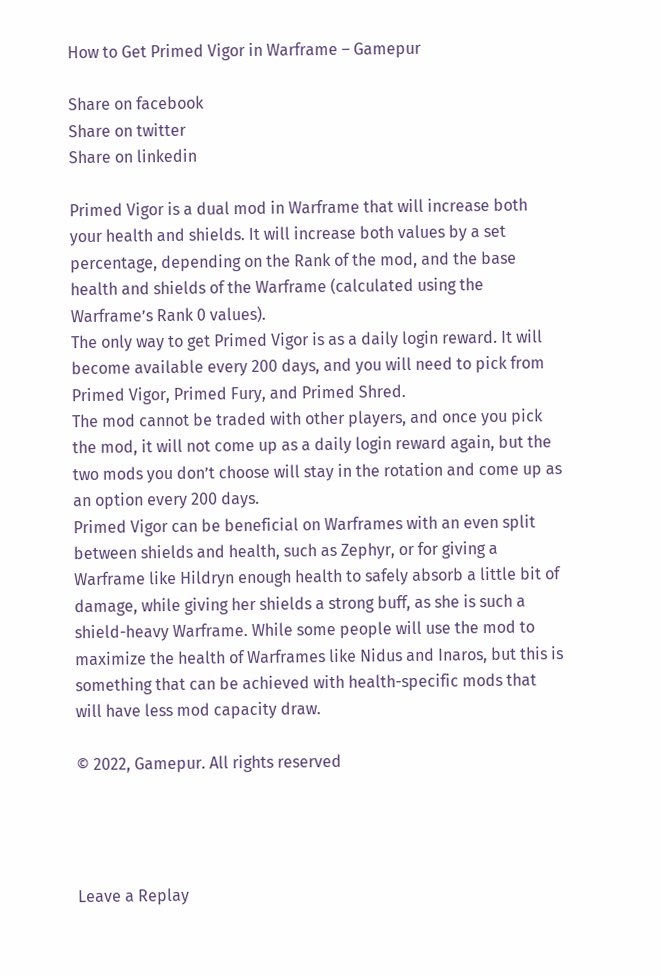How to Get Primed Vigor in Warframe – Gamepur

Share on facebook
Share on twitter
Share on linkedin

Primed Vigor is a dual mod in Warframe that will increase both your health and shields. It will increase both values by a set percentage, depending on the Rank of the mod, and the base health and shields of the Warframe (calculated using the Warframe’s Rank 0 values).
The only way to get Primed Vigor is as a daily login reward. It will become available every 200 days, and you will need to pick from Primed Vigor, Primed Fury, and Primed Shred.
The mod cannot be traded with other players, and once you pick the mod, it will not come up as a daily login reward again, but the two mods you don’t choose will stay in the rotation and come up as an option every 200 days.
Primed Vigor can be beneficial on Warframes with an even split between shields and health, such as Zephyr, or for giving a Warframe like Hildryn enough health to safely absorb a little bit of damage, while giving her shields a strong buff, as she is such a shield-heavy Warframe. While some people will use the mod to maximize the health of Warframes like Nidus and Inaros, but this is something that can be achieved with health-specific mods that will have less mod capacity draw.

© 2022, Gamepur. All rights reserved




Leave a Replay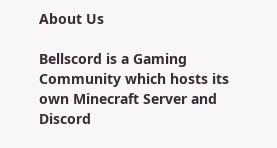About Us

Bellscord is a Gaming Community which hosts its own Minecraft Server and Discord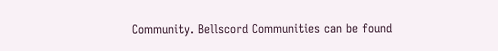Community. Bellscord Communities can be found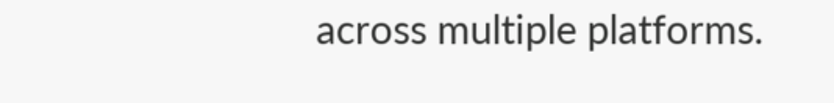across multiple platforms.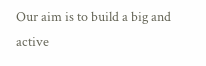Our aim is to build a big and active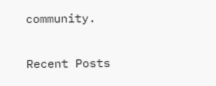community.

Recent Posts